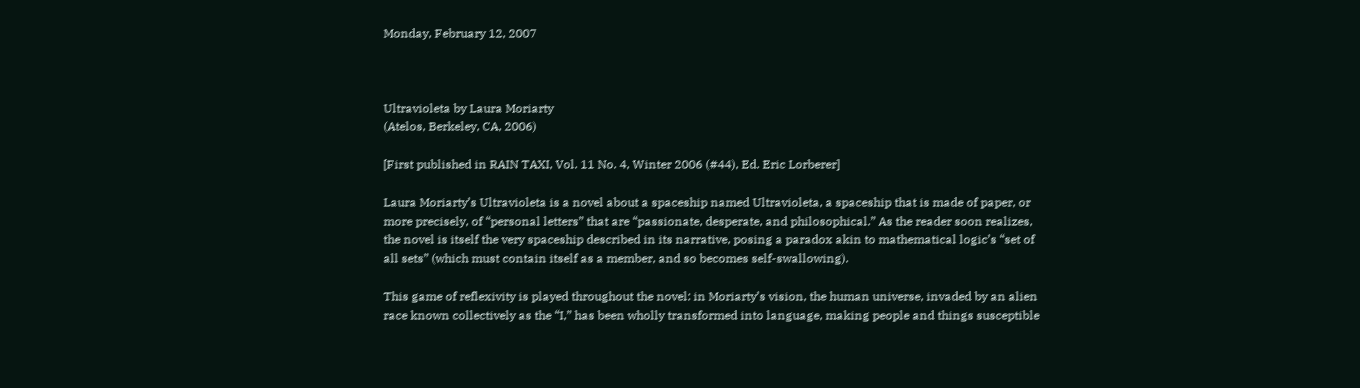Monday, February 12, 2007



Ultravioleta by Laura Moriarty
(Atelos, Berkeley, CA, 2006)

[First published in RAIN TAXI, Vol. 11 No. 4, Winter 2006 (#44), Ed. Eric Lorberer]

Laura Moriarty’s Ultravioleta is a novel about a spaceship named Ultravioleta, a spaceship that is made of paper, or more precisely, of “personal letters” that are “passionate, desperate, and philosophical.” As the reader soon realizes, the novel is itself the very spaceship described in its narrative, posing a paradox akin to mathematical logic’s “set of all sets” (which must contain itself as a member, and so becomes self-swallowing).

This game of reflexivity is played throughout the novel: in Moriarty’s vision, the human universe, invaded by an alien race known collectively as the “I,” has been wholly transformed into language, making people and things susceptible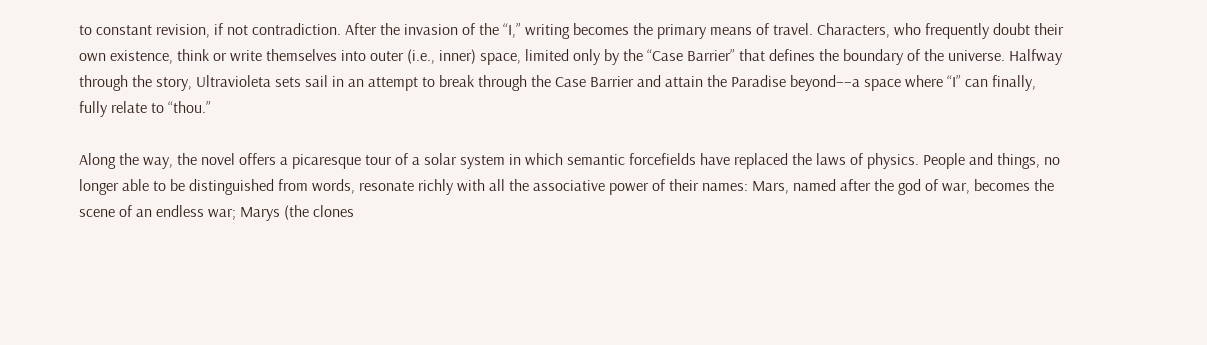to constant revision, if not contradiction. After the invasion of the “I,” writing becomes the primary means of travel. Characters, who frequently doubt their own existence, think or write themselves into outer (i.e., inner) space, limited only by the “Case Barrier” that defines the boundary of the universe. Halfway through the story, Ultravioleta sets sail in an attempt to break through the Case Barrier and attain the Paradise beyond––a space where “I” can finally, fully relate to “thou.”

Along the way, the novel offers a picaresque tour of a solar system in which semantic forcefields have replaced the laws of physics. People and things, no longer able to be distinguished from words, resonate richly with all the associative power of their names: Mars, named after the god of war, becomes the scene of an endless war; Marys (the clones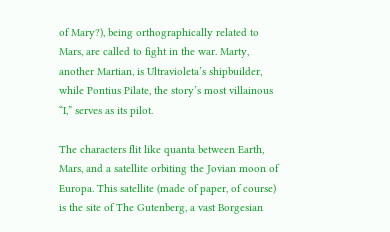of Mary?), being orthographically related to Mars, are called to fight in the war. Marty, another Martian, is Ultravioleta’s shipbuilder, while Pontius Pilate, the story’s most villainous “I,” serves as its pilot.

The characters flit like quanta between Earth, Mars, and a satellite orbiting the Jovian moon of Europa. This satellite (made of paper, of course) is the site of The Gutenberg, a vast Borgesian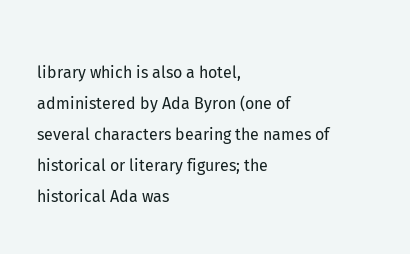library which is also a hotel, administered by Ada Byron (one of several characters bearing the names of historical or literary figures; the historical Ada was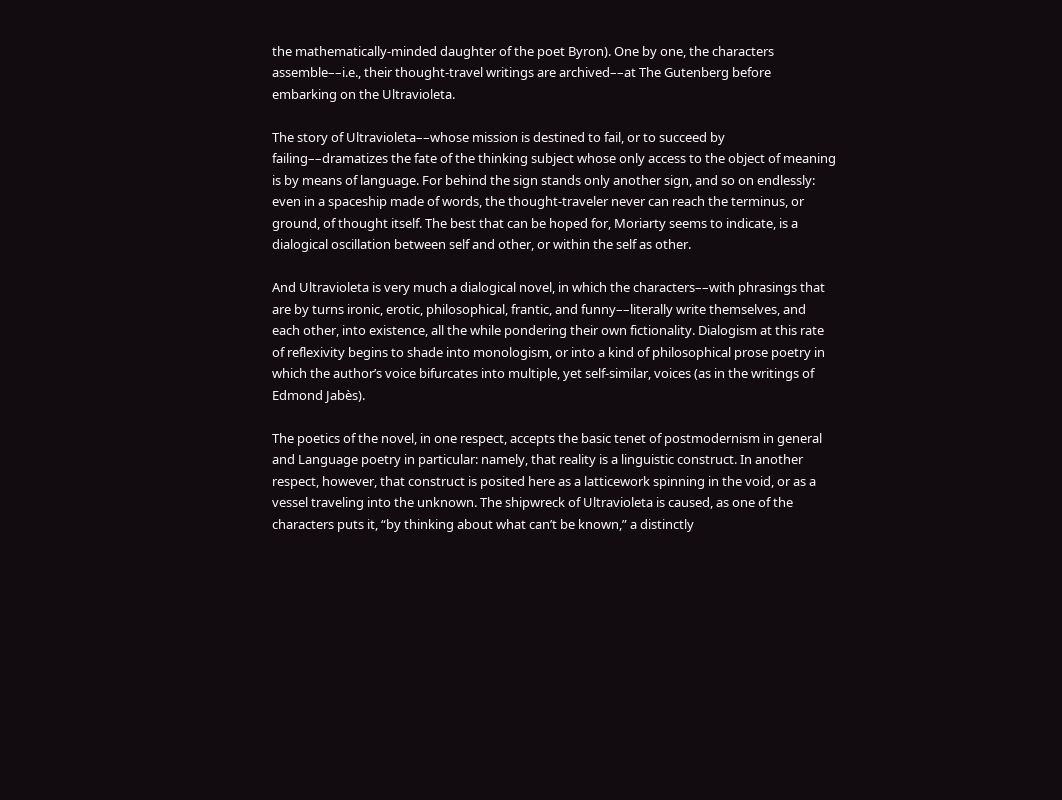the mathematically-minded daughter of the poet Byron). One by one, the characters assemble––i.e., their thought-travel writings are archived––at The Gutenberg before embarking on the Ultravioleta.

The story of Ultravioleta––whose mission is destined to fail, or to succeed by failing––dramatizes the fate of the thinking subject whose only access to the object of meaning is by means of language. For behind the sign stands only another sign, and so on endlessly: even in a spaceship made of words, the thought-traveler never can reach the terminus, or ground, of thought itself. The best that can be hoped for, Moriarty seems to indicate, is a dialogical oscillation between self and other, or within the self as other.

And Ultravioleta is very much a dialogical novel, in which the characters––with phrasings that are by turns ironic, erotic, philosophical, frantic, and funny––literally write themselves, and each other, into existence, all the while pondering their own fictionality. Dialogism at this rate of reflexivity begins to shade into monologism, or into a kind of philosophical prose poetry in which the author’s voice bifurcates into multiple, yet self-similar, voices (as in the writings of Edmond Jabès).

The poetics of the novel, in one respect, accepts the basic tenet of postmodernism in general and Language poetry in particular: namely, that reality is a linguistic construct. In another respect, however, that construct is posited here as a latticework spinning in the void, or as a vessel traveling into the unknown. The shipwreck of Ultravioleta is caused, as one of the characters puts it, “by thinking about what can’t be known,” a distinctly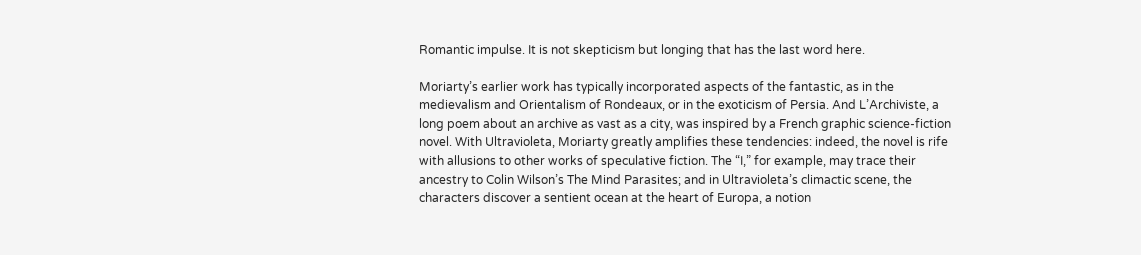Romantic impulse. It is not skepticism but longing that has the last word here.

Moriarty’s earlier work has typically incorporated aspects of the fantastic, as in the medievalism and Orientalism of Rondeaux, or in the exoticism of Persia. And L’Archiviste, a long poem about an archive as vast as a city, was inspired by a French graphic science-fiction novel. With Ultravioleta, Moriarty greatly amplifies these tendencies: indeed, the novel is rife with allusions to other works of speculative fiction. The “I,” for example, may trace their ancestry to Colin Wilson’s The Mind Parasites; and in Ultravioleta’s climactic scene, the characters discover a sentient ocean at the heart of Europa, a notion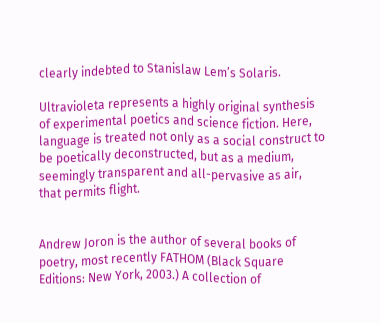clearly indebted to Stanislaw Lem’s Solaris.

Ultravioleta represents a highly original synthesis of experimental poetics and science fiction. Here, language is treated not only as a social construct to be poetically deconstructed, but as a medium, seemingly transparent and all-pervasive as air, that permits flight.


Andrew Joron is the author of several books of poetry, most recently FATHOM (Black Square Editions: New York, 2003.) A collection of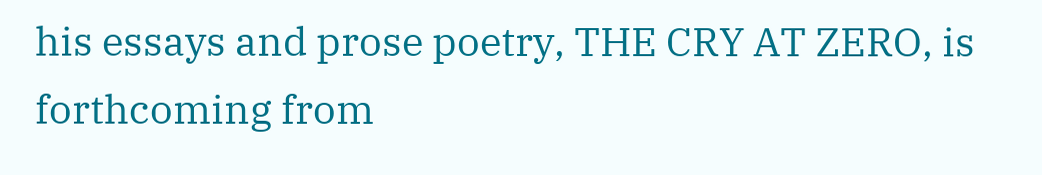his essays and prose poetry, THE CRY AT ZERO, is forthcoming from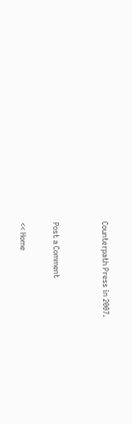Counterpath Press in 2007.


Post a Comment

<< Home